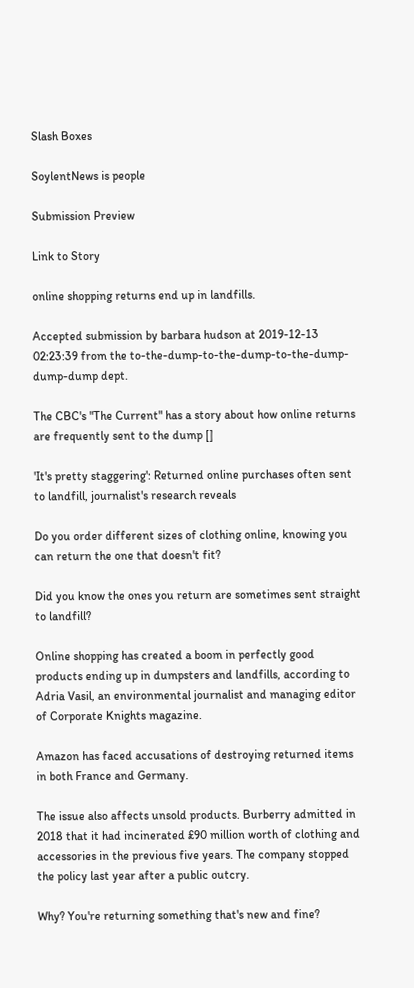Slash Boxes

SoylentNews is people

Submission Preview

Link to Story

online shopping returns end up in landfills.

Accepted submission by barbara hudson at 2019-12-13 02:23:39 from the to-the-dump-to-the-dump-to-the-dump-dump-dump dept.

The CBC's "The Current" has a story about how online returns are frequently sent to the dump []

'It's pretty staggering': Returned online purchases often sent to landfill, journalist's research reveals

Do you order different sizes of clothing online, knowing you can return the one that doesn't fit?

Did you know the ones you return are sometimes sent straight to landfill?

Online shopping has created a boom in perfectly good products ending up in dumpsters and landfills, according to Adria Vasil, an environmental journalist and managing editor of Corporate Knights magazine.

Amazon has faced accusations of destroying returned items in both France and Germany.

The issue also affects unsold products. Burberry admitted in 2018 that it had incinerated £90 million worth of clothing and accessories in the previous five years. The company stopped the policy last year after a public outcry.

Why? You're returning something that's new and fine?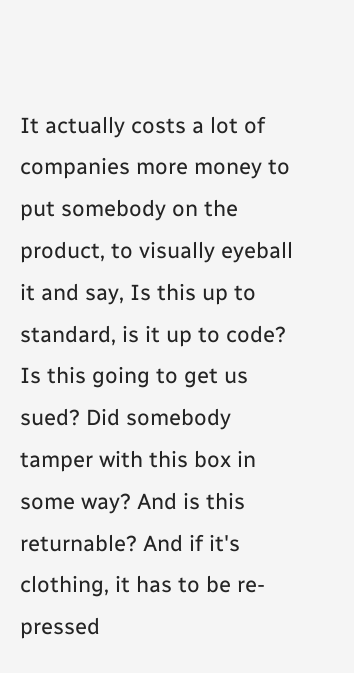It actually costs a lot of companies more money to put somebody on the product, to visually eyeball it and say, Is this up to standard, is it up to code? Is this going to get us sued? Did somebody tamper with this box in some way? And is this returnable? And if it's clothing, it has to be re-pressed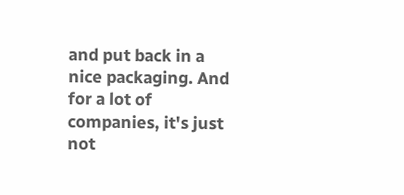and put back in a nice packaging. And for a lot of companies, it's just not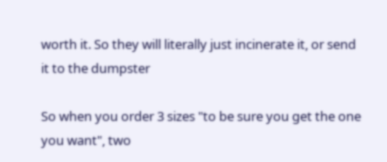worth it. So they will literally just incinerate it, or send it to the dumpster

So when you order 3 sizes "to be sure you get the one you want", two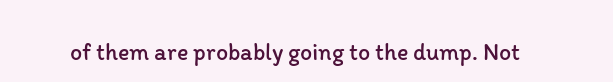of them are probably going to the dump. Not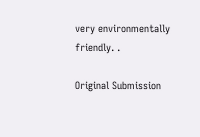very environmentally friendly. .

Original Submission